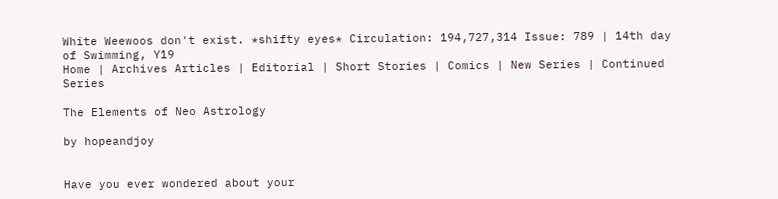White Weewoos don't exist. *shifty eyes* Circulation: 194,727,314 Issue: 789 | 14th day of Swimming, Y19
Home | Archives Articles | Editorial | Short Stories | Comics | New Series | Continued Series

The Elements of Neo Astrology

by hopeandjoy


Have you ever wondered about your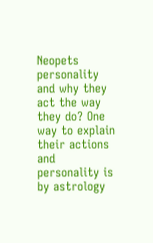Neopets personality and why they act the way they do? One way to explain their actions and personality is by astrology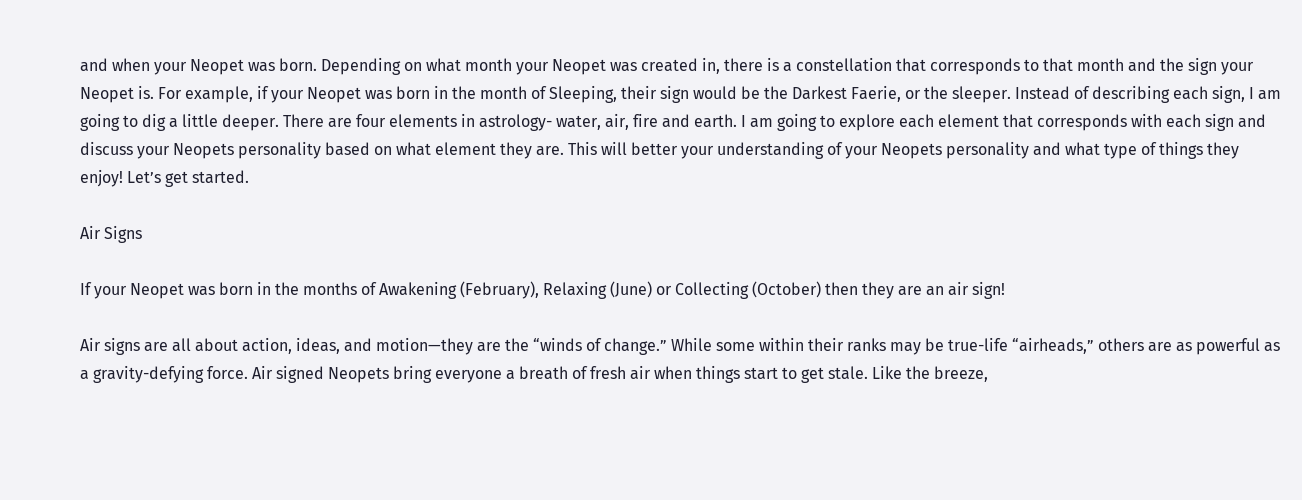and when your Neopet was born. Depending on what month your Neopet was created in, there is a constellation that corresponds to that month and the sign your Neopet is. For example, if your Neopet was born in the month of Sleeping, their sign would be the Darkest Faerie, or the sleeper. Instead of describing each sign, I am going to dig a little deeper. There are four elements in astrology- water, air, fire and earth. I am going to explore each element that corresponds with each sign and discuss your Neopets personality based on what element they are. This will better your understanding of your Neopets personality and what type of things they enjoy! Let’s get started.

Air Signs

If your Neopet was born in the months of Awakening (February), Relaxing (June) or Collecting (October) then they are an air sign!

Air signs are all about action, ideas, and motion—they are the “winds of change.” While some within their ranks may be true-life “airheads,” others are as powerful as a gravity-defying force. Air signed Neopets bring everyone a breath of fresh air when things start to get stale. Like the breeze,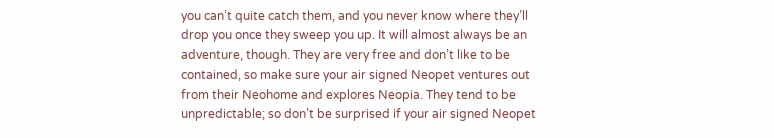you can’t quite catch them, and you never know where they’ll drop you once they sweep you up. It will almost always be an adventure, though. They are very free and don’t like to be contained, so make sure your air signed Neopet ventures out from their Neohome and explores Neopia. They tend to be unpredictable; so don’t be surprised if your air signed Neopet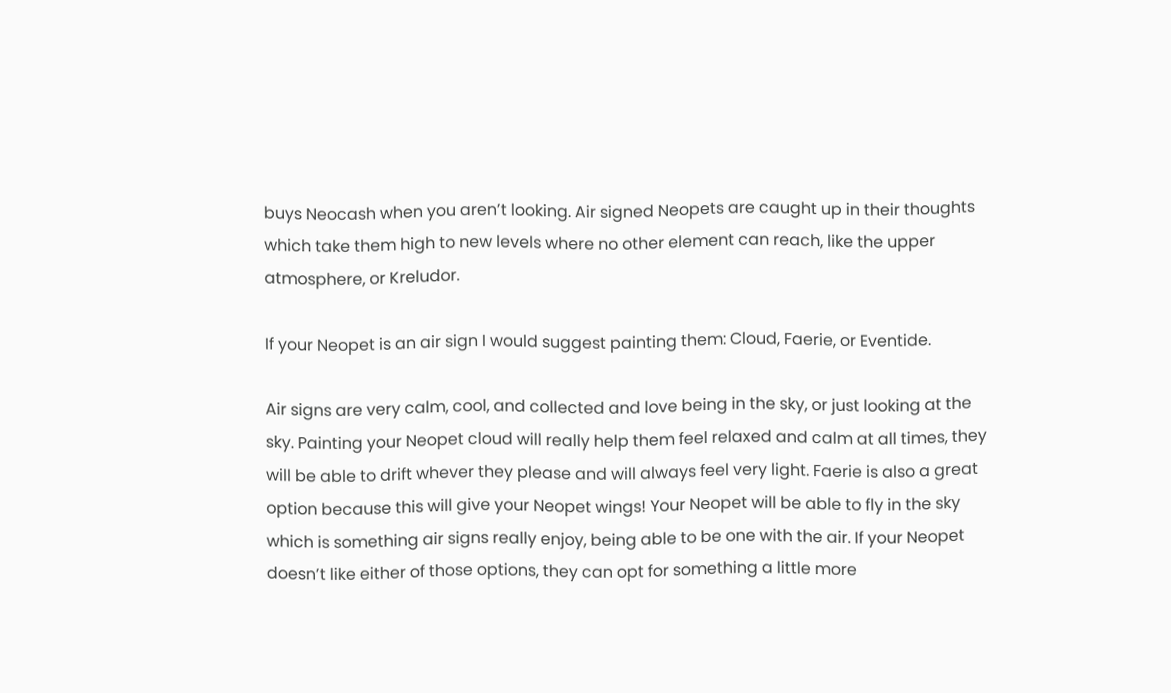buys Neocash when you aren’t looking. Air signed Neopets are caught up in their thoughts which take them high to new levels where no other element can reach, like the upper atmosphere, or Kreludor.

If your Neopet is an air sign I would suggest painting them: Cloud, Faerie, or Eventide.

Air signs are very calm, cool, and collected and love being in the sky, or just looking at the sky. Painting your Neopet cloud will really help them feel relaxed and calm at all times, they will be able to drift whever they please and will always feel very light. Faerie is also a great option because this will give your Neopet wings! Your Neopet will be able to fly in the sky which is something air signs really enjoy, being able to be one with the air. If your Neopet doesn’t like either of those options, they can opt for something a little more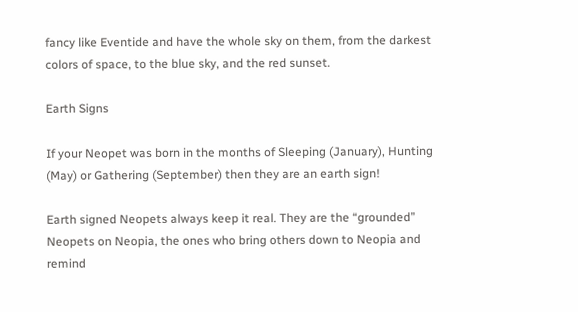fancy like Eventide and have the whole sky on them, from the darkest colors of space, to the blue sky, and the red sunset.

Earth Signs

If your Neopet was born in the months of Sleeping (January), Hunting (May) or Gathering (September) then they are an earth sign!

Earth signed Neopets always keep it real. They are the “grounded” Neopets on Neopia, the ones who bring others down to Neopia and remind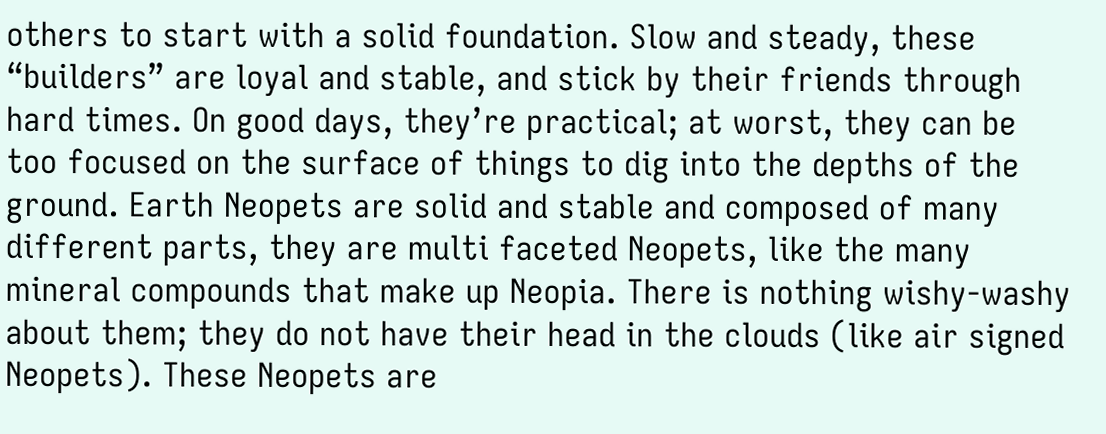others to start with a solid foundation. Slow and steady, these “builders” are loyal and stable, and stick by their friends through hard times. On good days, they’re practical; at worst, they can be too focused on the surface of things to dig into the depths of the ground. Earth Neopets are solid and stable and composed of many different parts, they are multi faceted Neopets, like the many mineral compounds that make up Neopia. There is nothing wishy-washy about them; they do not have their head in the clouds (like air signed Neopets). These Neopets are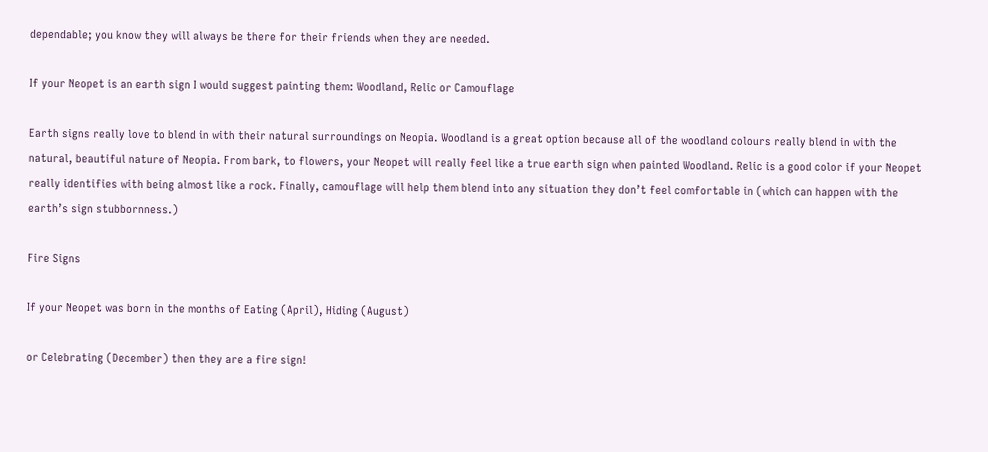dependable; you know they will always be there for their friends when they are needed.

If your Neopet is an earth sign I would suggest painting them: Woodland, Relic or Camouflage

Earth signs really love to blend in with their natural surroundings on Neopia. Woodland is a great option because all of the woodland colours really blend in with the natural, beautiful nature of Neopia. From bark, to flowers, your Neopet will really feel like a true earth sign when painted Woodland. Relic is a good color if your Neopet really identifies with being almost like a rock. Finally, camouflage will help them blend into any situation they don’t feel comfortable in (which can happen with the earth’s sign stubbornness.)

Fire Signs

If your Neopet was born in the months of Eating (April), Hiding (August)

or Celebrating (December) then they are a fire sign!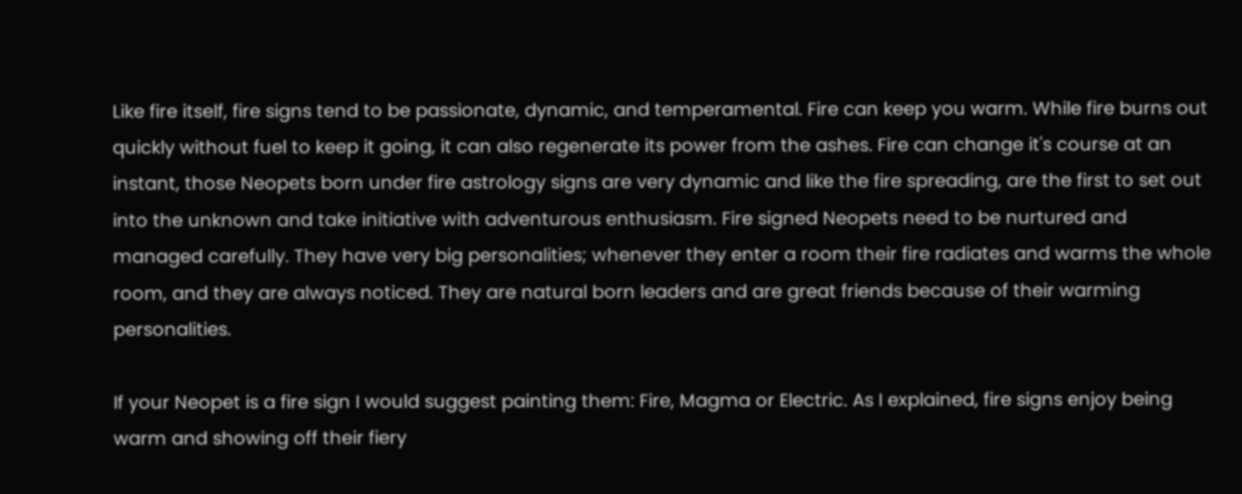Like fire itself, fire signs tend to be passionate, dynamic, and temperamental. Fire can keep you warm. While fire burns out quickly without fuel to keep it going, it can also regenerate its power from the ashes. Fire can change it's course at an instant, those Neopets born under fire astrology signs are very dynamic and like the fire spreading, are the first to set out into the unknown and take initiative with adventurous enthusiasm. Fire signed Neopets need to be nurtured and managed carefully. They have very big personalities; whenever they enter a room their fire radiates and warms the whole room, and they are always noticed. They are natural born leaders and are great friends because of their warming personalities.

If your Neopet is a fire sign I would suggest painting them: Fire, Magma or Electric. As I explained, fire signs enjoy being warm and showing off their fiery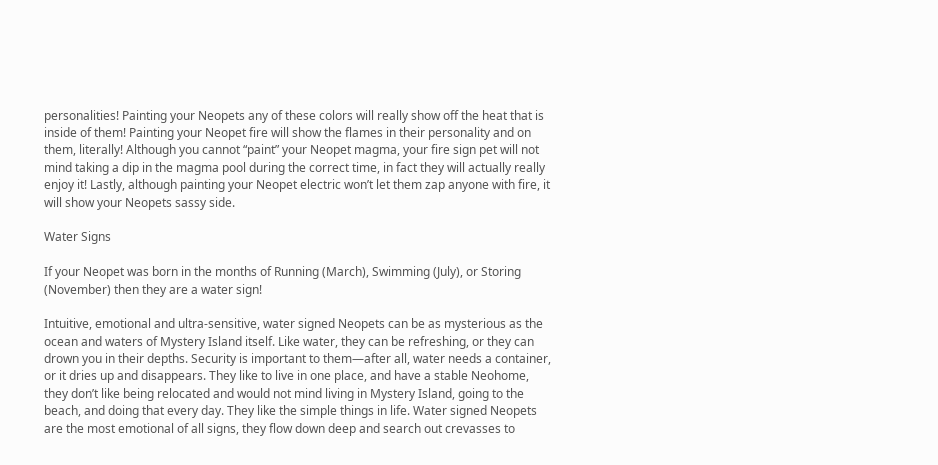personalities! Painting your Neopets any of these colors will really show off the heat that is inside of them! Painting your Neopet fire will show the flames in their personality and on them, literally! Although you cannot “paint” your Neopet magma, your fire sign pet will not mind taking a dip in the magma pool during the correct time, in fact they will actually really enjoy it! Lastly, although painting your Neopet electric won’t let them zap anyone with fire, it will show your Neopets sassy side.

Water Signs

If your Neopet was born in the months of Running (March), Swimming (July), or Storing (November) then they are a water sign!

Intuitive, emotional and ultra-sensitive, water signed Neopets can be as mysterious as the ocean and waters of Mystery Island itself. Like water, they can be refreshing, or they can drown you in their depths. Security is important to them—after all, water needs a container, or it dries up and disappears. They like to live in one place, and have a stable Neohome, they don’t like being relocated and would not mind living in Mystery Island, going to the beach, and doing that every day. They like the simple things in life. Water signed Neopets are the most emotional of all signs, they flow down deep and search out crevasses to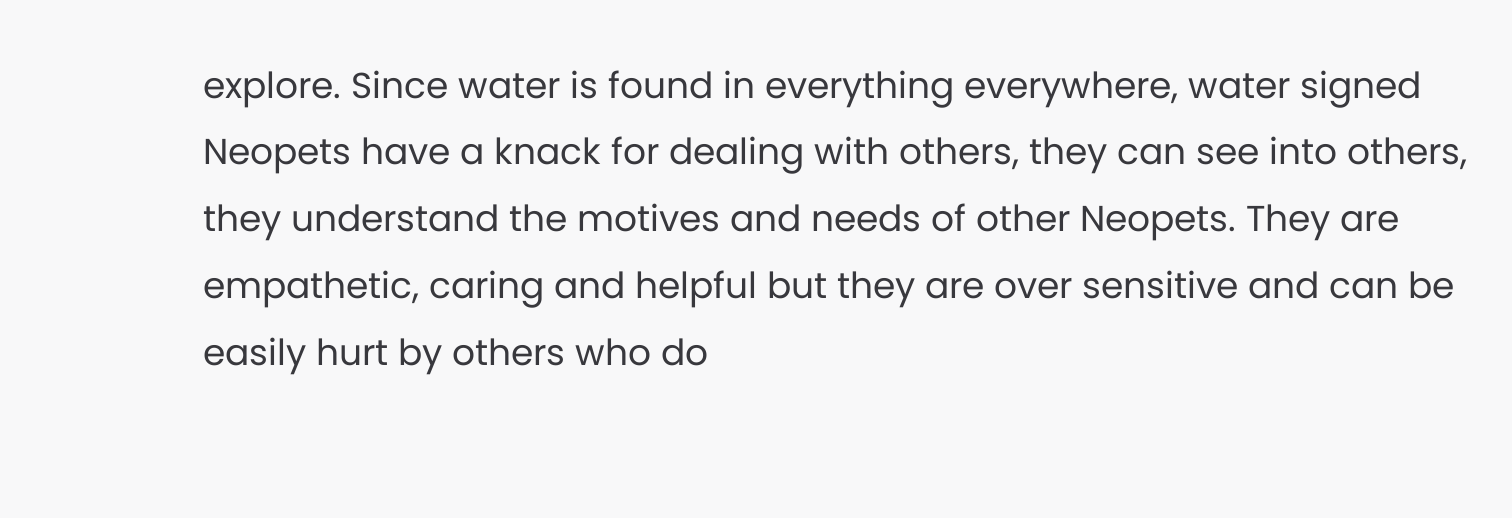explore. Since water is found in everything everywhere, water signed Neopets have a knack for dealing with others, they can see into others, they understand the motives and needs of other Neopets. They are empathetic, caring and helpful but they are over sensitive and can be easily hurt by others who do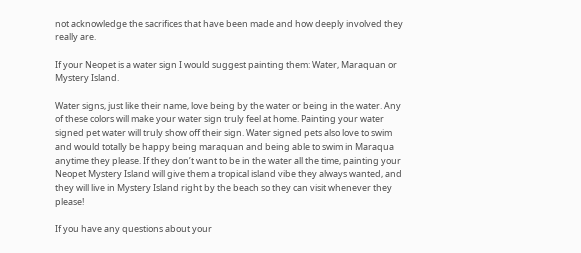not acknowledge the sacrifices that have been made and how deeply involved they really are.

If your Neopet is a water sign I would suggest painting them: Water, Maraquan or Mystery Island.

Water signs, just like their name, love being by the water or being in the water. Any of these colors will make your water sign truly feel at home. Painting your water signed pet water will truly show off their sign. Water signed pets also love to swim and would totally be happy being maraquan and being able to swim in Maraqua anytime they please. If they don’t want to be in the water all the time, painting your Neopet Mystery Island will give them a tropical island vibe they always wanted, and they will live in Mystery Island right by the beach so they can visit whenever they please!

If you have any questions about your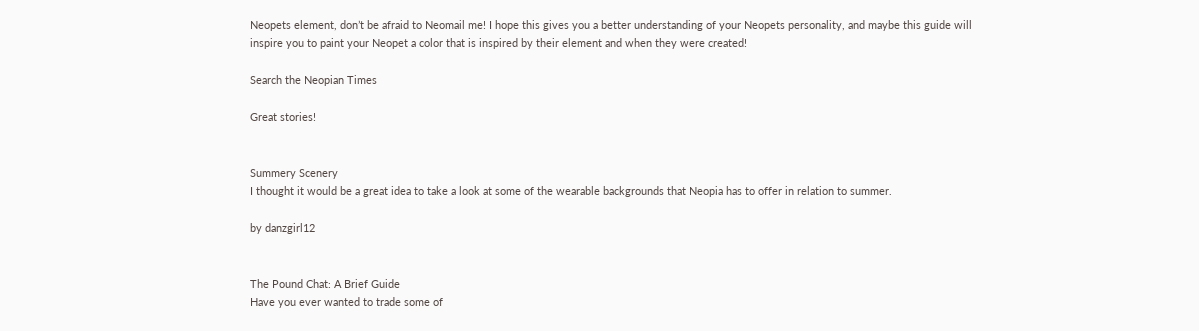Neopets element, don’t be afraid to Neomail me! I hope this gives you a better understanding of your Neopets personality, and maybe this guide will inspire you to paint your Neopet a color that is inspired by their element and when they were created!

Search the Neopian Times

Great stories!


Summery Scenery
I thought it would be a great idea to take a look at some of the wearable backgrounds that Neopia has to offer in relation to summer.

by danzgirl12


The Pound Chat: A Brief Guide
Have you ever wanted to trade some of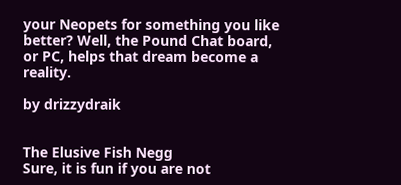your Neopets for something you like better? Well, the Pound Chat board, or PC, helps that dream become a reality.

by drizzydraik


The Elusive Fish Negg
Sure, it is fun if you are not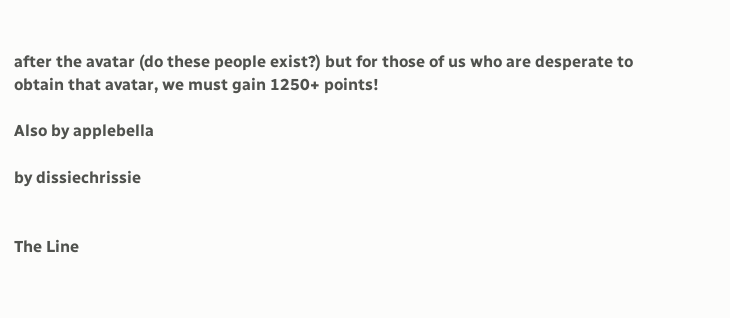after the avatar (do these people exist?) but for those of us who are desperate to obtain that avatar, we must gain 1250+ points!

Also by applebella

by dissiechrissie


The Line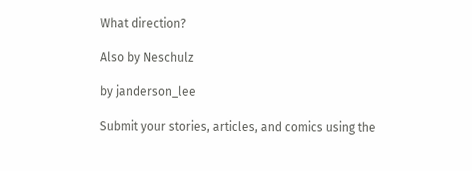What direction?

Also by Neschulz

by janderson_lee

Submit your stories, articles, and comics using the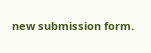new submission form.